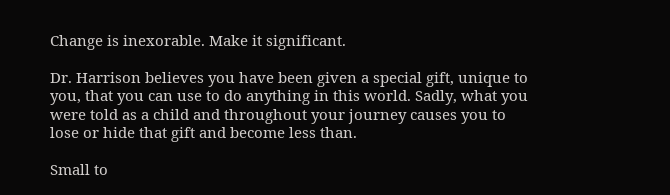Change is inexorable. Make it significant.

Dr. Harrison believes you have been given a special gift, unique to you, that you can use to do anything in this world. Sadly, what you were told as a child and throughout your journey causes you to lose or hide that gift and become less than.

Small to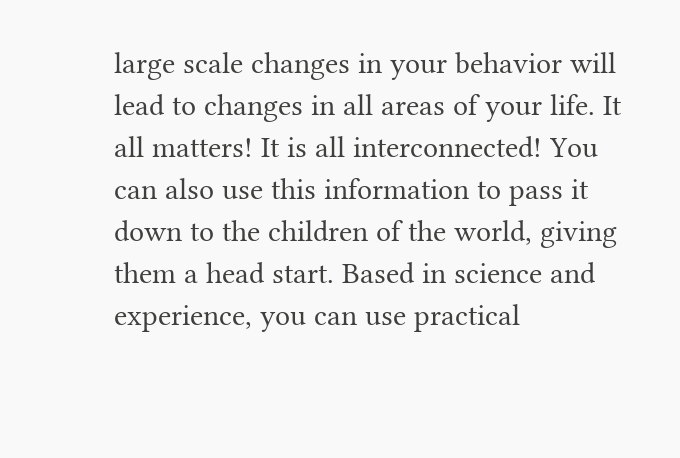large scale changes in your behavior will lead to changes in all areas of your life. It all matters! It is all interconnected! You can also use this information to pass it down to the children of the world, giving them a head start. Based in science and experience, you can use practical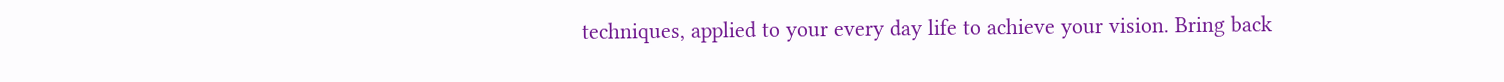techniques, applied to your every day life to achieve your vision. Bring back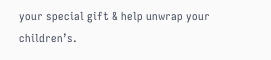your special gift & help unwrap your children’s.